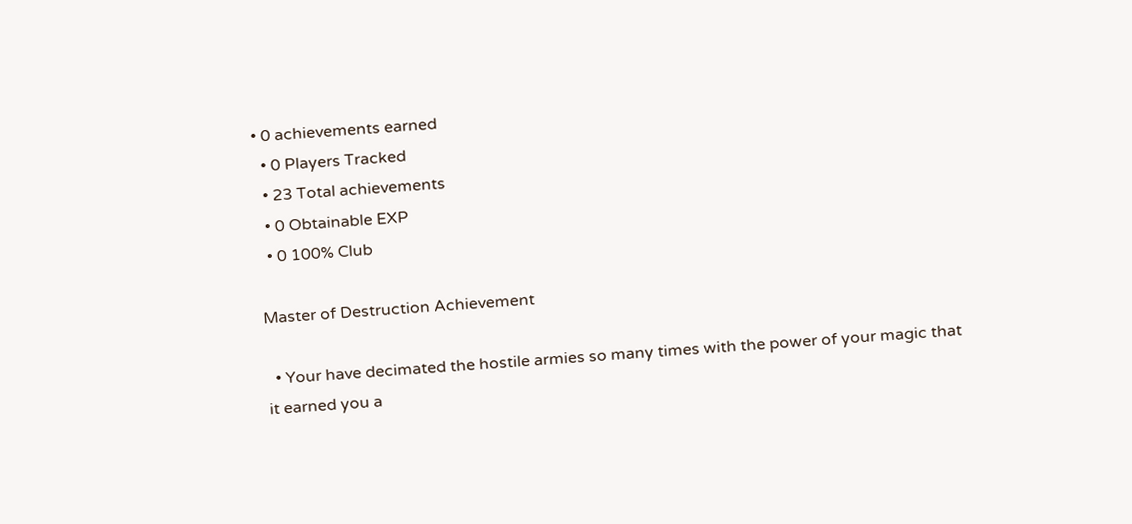• 0 achievements earned
  • 0 Players Tracked
  • 23 Total achievements
  • 0 Obtainable EXP
  • 0 100% Club

Master of Destruction Achievement

  • Your have decimated the hostile armies so many times with the power of your magic that it earned you a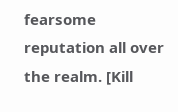fearsome reputation all over the realm. [Kill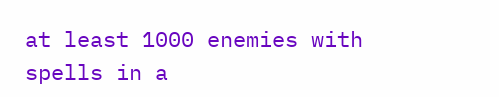at least 1000 enemies with spells in a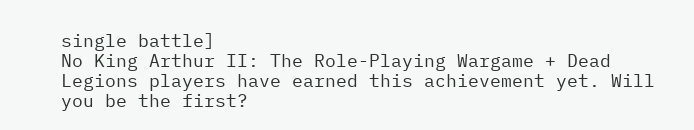single battle]
No King Arthur II: The Role-Playing Wargame + Dead Legions players have earned this achievement yet. Will you be the first?